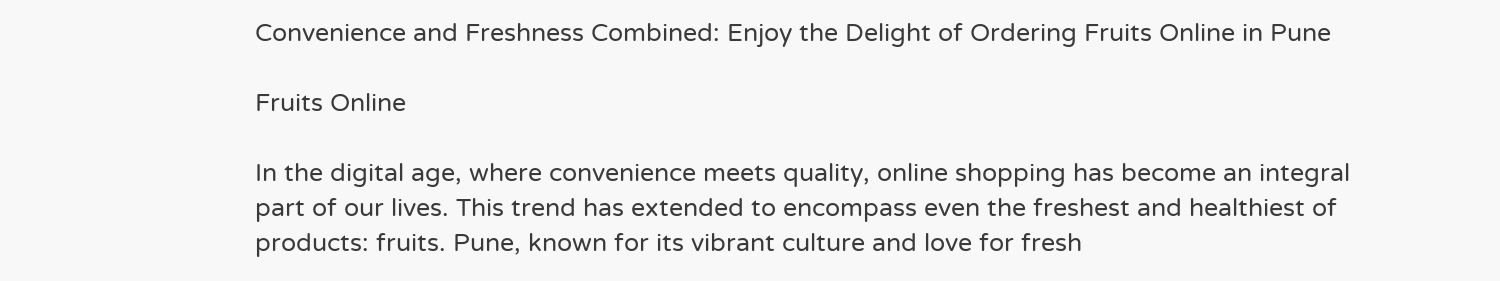Convenience and Freshness Combined: Enjoy the Delight of Ordering Fruits Online in Pune

Fruits Online

In the digital age, where convenience meets quality, online shopping has become an integral part of our lives. This trend has extended to encompass even the freshest and healthiest of products: fruits. Pune, known for its vibrant culture and love for fresh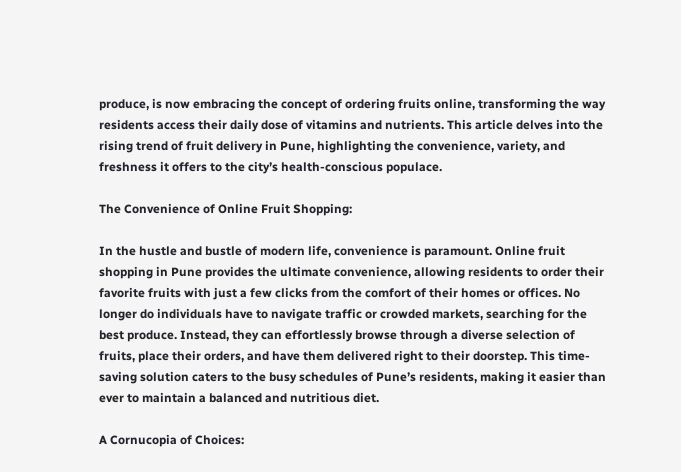produce, is now embracing the concept of ordering fruits online, transforming the way residents access their daily dose of vitamins and nutrients. This article delves into the rising trend of fruit delivery in Pune, highlighting the convenience, variety, and freshness it offers to the city’s health-conscious populace.

The Convenience of Online Fruit Shopping:

In the hustle and bustle of modern life, convenience is paramount. Online fruit shopping in Pune provides the ultimate convenience, allowing residents to order their favorite fruits with just a few clicks from the comfort of their homes or offices. No longer do individuals have to navigate traffic or crowded markets, searching for the best produce. Instead, they can effortlessly browse through a diverse selection of fruits, place their orders, and have them delivered right to their doorstep. This time-saving solution caters to the busy schedules of Pune’s residents, making it easier than ever to maintain a balanced and nutritious diet.

A Cornucopia of Choices: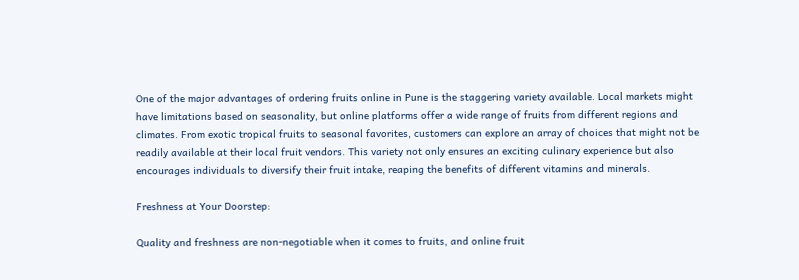One of the major advantages of ordering fruits online in Pune is the staggering variety available. Local markets might have limitations based on seasonality, but online platforms offer a wide range of fruits from different regions and climates. From exotic tropical fruits to seasonal favorites, customers can explore an array of choices that might not be readily available at their local fruit vendors. This variety not only ensures an exciting culinary experience but also encourages individuals to diversify their fruit intake, reaping the benefits of different vitamins and minerals.

Freshness at Your Doorstep:

Quality and freshness are non-negotiable when it comes to fruits, and online fruit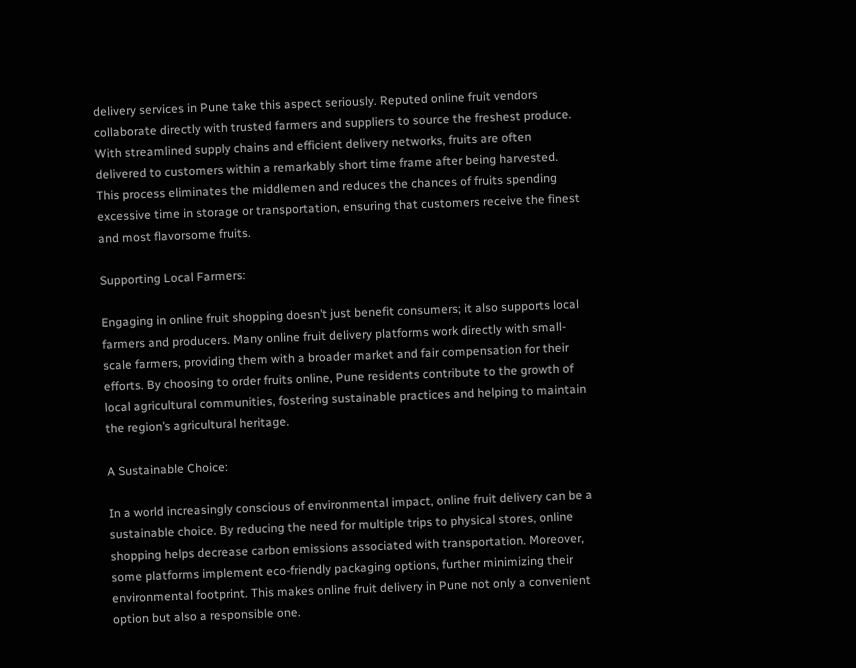delivery services in Pune take this aspect seriously. Reputed online fruit vendors collaborate directly with trusted farmers and suppliers to source the freshest produce. With streamlined supply chains and efficient delivery networks, fruits are often delivered to customers within a remarkably short time frame after being harvested. This process eliminates the middlemen and reduces the chances of fruits spending excessive time in storage or transportation, ensuring that customers receive the finest and most flavorsome fruits.

Supporting Local Farmers:

Engaging in online fruit shopping doesn’t just benefit consumers; it also supports local farmers and producers. Many online fruit delivery platforms work directly with small-scale farmers, providing them with a broader market and fair compensation for their efforts. By choosing to order fruits online, Pune residents contribute to the growth of local agricultural communities, fostering sustainable practices and helping to maintain the region’s agricultural heritage.

A Sustainable Choice:

In a world increasingly conscious of environmental impact, online fruit delivery can be a sustainable choice. By reducing the need for multiple trips to physical stores, online shopping helps decrease carbon emissions associated with transportation. Moreover, some platforms implement eco-friendly packaging options, further minimizing their environmental footprint. This makes online fruit delivery in Pune not only a convenient option but also a responsible one.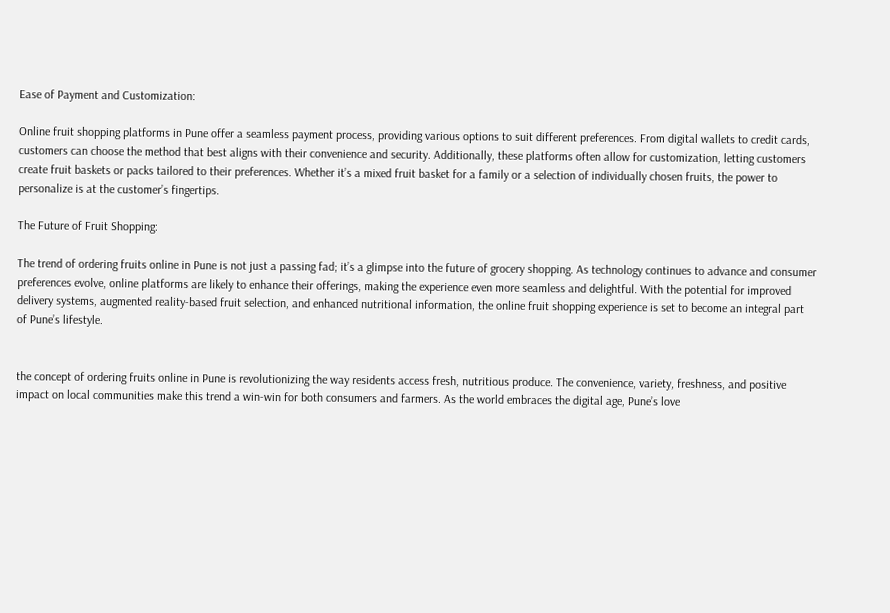Ease of Payment and Customization:

Online fruit shopping platforms in Pune offer a seamless payment process, providing various options to suit different preferences. From digital wallets to credit cards, customers can choose the method that best aligns with their convenience and security. Additionally, these platforms often allow for customization, letting customers create fruit baskets or packs tailored to their preferences. Whether it’s a mixed fruit basket for a family or a selection of individually chosen fruits, the power to personalize is at the customer’s fingertips.

The Future of Fruit Shopping:

The trend of ordering fruits online in Pune is not just a passing fad; it’s a glimpse into the future of grocery shopping. As technology continues to advance and consumer preferences evolve, online platforms are likely to enhance their offerings, making the experience even more seamless and delightful. With the potential for improved delivery systems, augmented reality-based fruit selection, and enhanced nutritional information, the online fruit shopping experience is set to become an integral part of Pune’s lifestyle.


the concept of ordering fruits online in Pune is revolutionizing the way residents access fresh, nutritious produce. The convenience, variety, freshness, and positive impact on local communities make this trend a win-win for both consumers and farmers. As the world embraces the digital age, Pune’s love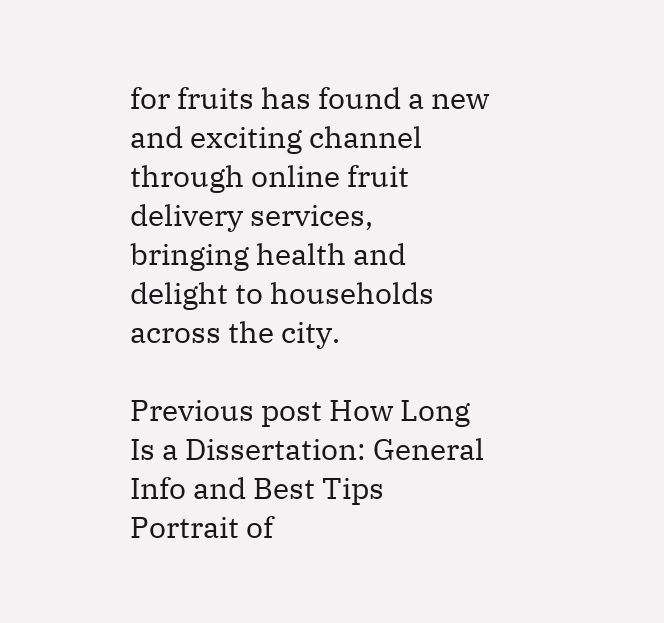for fruits has found a new and exciting channel through online fruit delivery services, bringing health and delight to households across the city.

Previous post How Long Is a Dissertation: General Info and Best Tips
Portrait of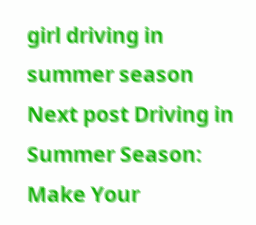girl driving in summer season Next post Driving in Summer Season: Make Your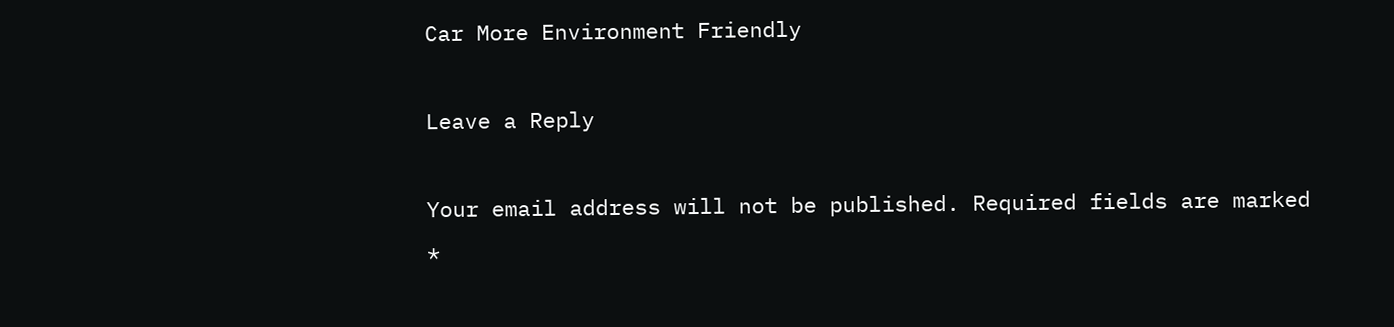Car More Environment Friendly

Leave a Reply

Your email address will not be published. Required fields are marked *